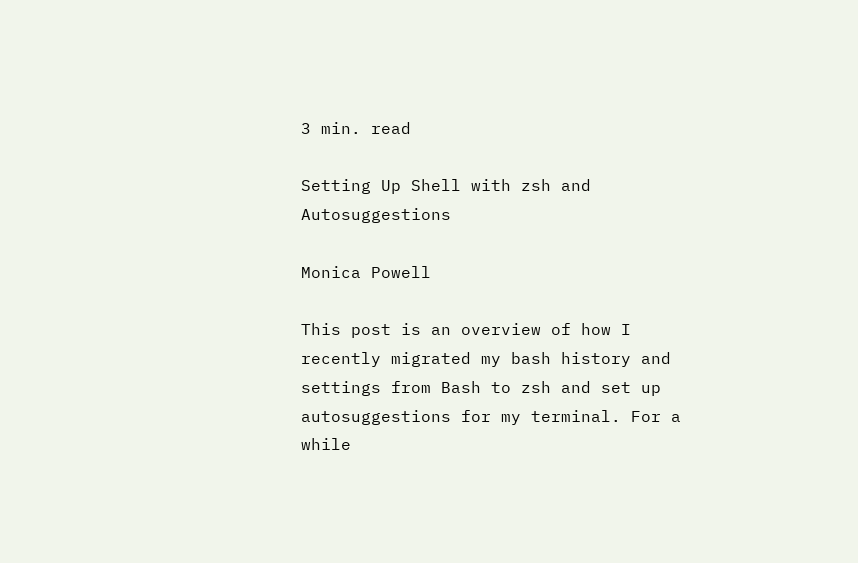3 min. read

Setting Up Shell with zsh and Autosuggestions

Monica Powell

This post is an overview of how I recently migrated my bash history and settings from Bash to zsh and set up autosuggestions for my terminal. For a while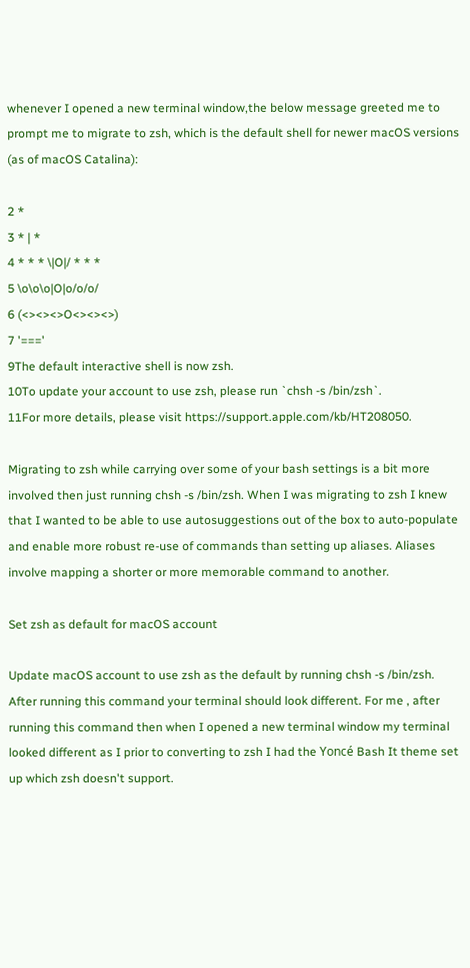whenever I opened a new terminal window,the below message greeted me to prompt me to migrate to zsh, which is the default shell for newer macOS versions (as of macOS Catalina):

2 *
3 * | *
4 * * * \|O|/ * * *
5 \o\o\o|O|o/o/o/
6 (<><><>O<><><>)
7 '==='
9The default interactive shell is now zsh.
10To update your account to use zsh, please run `chsh -s /bin/zsh`.
11For more details, please visit https://support.apple.com/kb/HT208050.

Migrating to zsh while carrying over some of your bash settings is a bit more involved then just running chsh -s /bin/zsh. When I was migrating to zsh I knew that I wanted to be able to use autosuggestions out of the box to auto-populate and enable more robust re-use of commands than setting up aliases. Aliases involve mapping a shorter or more memorable command to another.

Set zsh as default for macOS account

Update macOS account to use zsh as the default by running chsh -s /bin/zsh. After running this command your terminal should look different. For me , after running this command then when I opened a new terminal window my terminal looked different as I prior to converting to zsh I had the Yoncé Bash It theme set up which zsh doesn't support.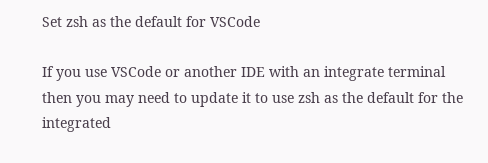Set zsh as the default for VSCode

If you use VSCode or another IDE with an integrate terminal then you may need to update it to use zsh as the default for the integrated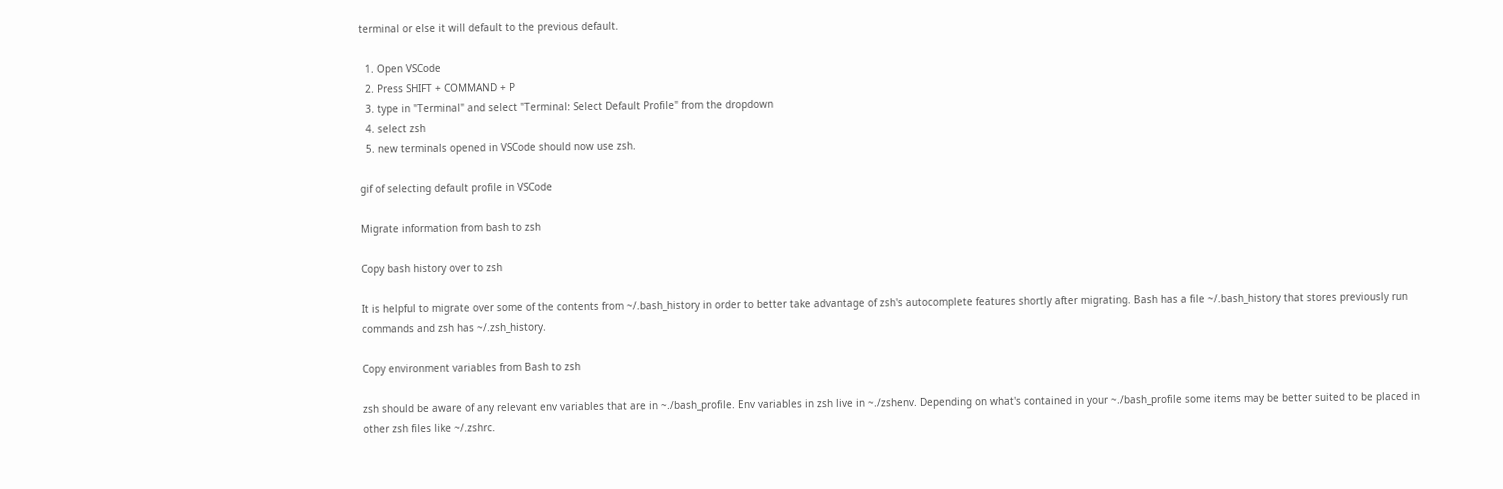terminal or else it will default to the previous default.

  1. Open VSCode
  2. Press SHIFT + COMMAND + P
  3. type in "Terminal" and select "Terminal: Select Default Profile" from the dropdown
  4. select zsh
  5. new terminals opened in VSCode should now use zsh.

gif of selecting default profile in VSCode

Migrate information from bash to zsh

Copy bash history over to zsh

It is helpful to migrate over some of the contents from ~/.bash_history in order to better take advantage of zsh's autocomplete features shortly after migrating. Bash has a file ~/.bash_history that stores previously run commands and zsh has ~/.zsh_history.

Copy environment variables from Bash to zsh

zsh should be aware of any relevant env variables that are in ~./bash_profile. Env variables in zsh live in ~./zshenv. Depending on what's contained in your ~./bash_profile some items may be better suited to be placed in other zsh files like ~/.zshrc.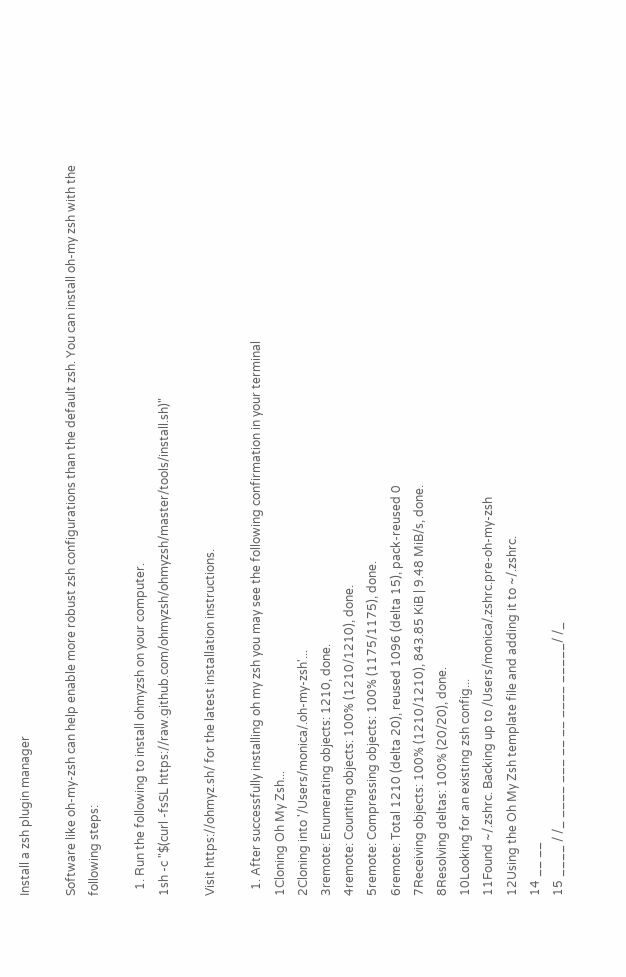Install a zsh plugin manager

Software like oh-my-zsh can help enable more robust zsh configurations than the default zsh. You can install oh-my zsh with the following steps:

  1. Run the following to install ohmyzsh on your computer.
1sh -c "$(curl -fsSL https://raw.github.com/ohmyzsh/ohmyzsh/master/tools/install.sh)"

Visit https://ohmyz.sh/ for the latest installation instructions.

  1. After successfully installing oh my zsh you may see the following confirmation in your terminal
1Cloning Oh My Zsh...
2Cloning into '/Users/monica/.oh-my-zsh'...
3remote: Enumerating objects: 1210, done.
4remote: Counting objects: 100% (1210/1210), done.
5remote: Compressing objects: 100% (1175/1175), done.
6remote: Total 1210 (delta 20), reused 1096 (delta 15), pack-reused 0
7Receiving objects: 100% (1210/1210), 843.85 KiB | 9.48 MiB/s, done.
8Resolving deltas: 100% (20/20), done.
10Looking for an existing zsh config...
11Found ~/.zshrc. Backing up to /Users/monica/.zshrc.pre-oh-my-zsh
12Using the Oh My Zsh template file and adding it to ~/.zshrc.
14 __ __
15 ____ / /_ ____ ___ __ __ ____ _____/ /_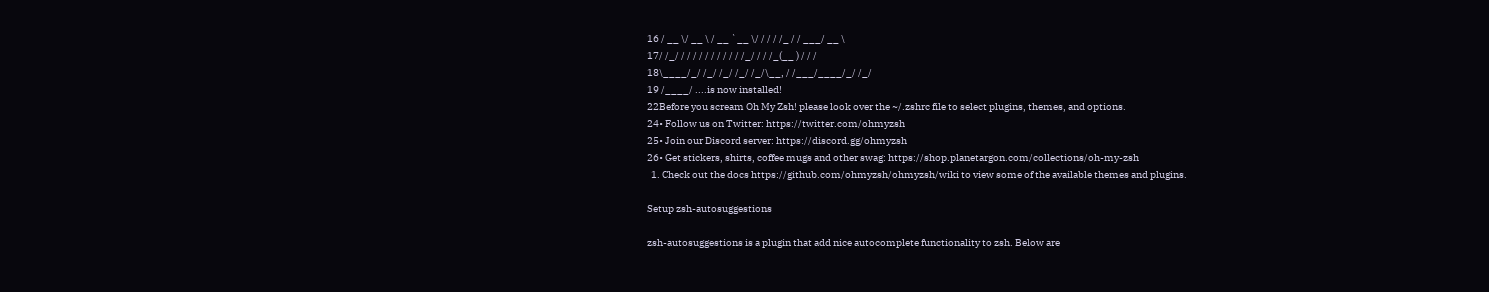16 / __ \/ __ \ / __ `__ \/ / / / /_ / / ___/ __ \
17/ /_/ / / / / / / / / / / /_/ / / /_(__ ) / / /
18\____/_/ /_/ /_/ /_/ /_/\__, / /___/____/_/ /_/
19 /____/ ....is now installed!
22Before you scream Oh My Zsh! please look over the ~/.zshrc file to select plugins, themes, and options.
24• Follow us on Twitter: https://twitter.com/ohmyzsh
25• Join our Discord server: https://discord.gg/ohmyzsh
26• Get stickers, shirts, coffee mugs and other swag: https://shop.planetargon.com/collections/oh-my-zsh
  1. Check out the docs https://github.com/ohmyzsh/ohmyzsh/wiki to view some of the available themes and plugins.

Setup zsh-autosuggestions

zsh-autosuggestions is a plugin that add nice autocomplete functionality to zsh. Below are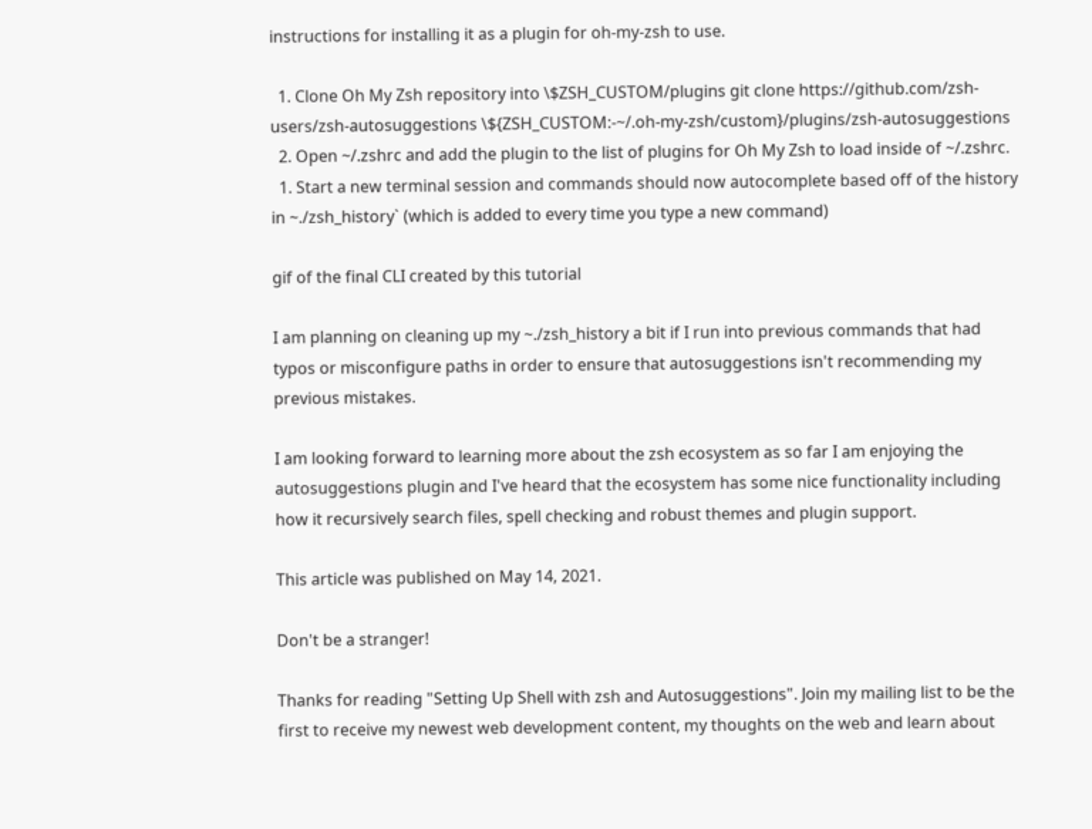instructions for installing it as a plugin for oh-my-zsh to use.

  1. Clone Oh My Zsh repository into \$ZSH_CUSTOM/plugins git clone https://github.com/zsh-users/zsh-autosuggestions \${ZSH_CUSTOM:-~/.oh-my-zsh/custom}/plugins/zsh-autosuggestions
  2. Open ~/.zshrc and add the plugin to the list of plugins for Oh My Zsh to load inside of ~/.zshrc.
  1. Start a new terminal session and commands should now autocomplete based off of the history in ~./zsh_history` (which is added to every time you type a new command)

gif of the final CLI created by this tutorial

I am planning on cleaning up my ~./zsh_history a bit if I run into previous commands that had typos or misconfigure paths in order to ensure that autosuggestions isn't recommending my previous mistakes.

I am looking forward to learning more about the zsh ecosystem as so far I am enjoying the autosuggestions plugin and I've heard that the ecosystem has some nice functionality including how it recursively search files, spell checking and robust themes and plugin support.

This article was published on May 14, 2021.

Don't be a stranger!

Thanks for reading "Setting Up Shell with zsh and Autosuggestions". Join my mailing list to be the first to receive my newest web development content, my thoughts on the web and learn about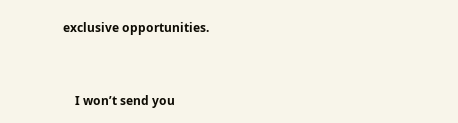exclusive opportunities.


    I won’t send you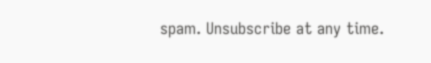spam. Unsubscribe at any time.